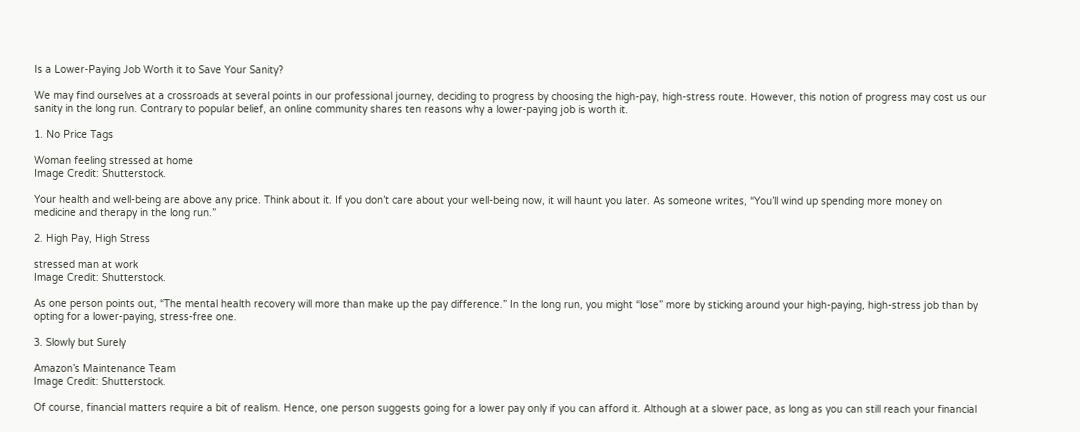Is a Lower-Paying Job Worth it to Save Your Sanity?

We may find ourselves at a crossroads at several points in our professional journey, deciding to progress by choosing the high-pay, high-stress route. However, this notion of progress may cost us our sanity in the long run. Contrary to popular belief, an online community shares ten reasons why a lower-paying job is worth it.

1. No Price Tags

Woman feeling stressed at home
Image Credit: Shutterstock.

Your health and well-being are above any price. Think about it. If you don’t care about your well-being now, it will haunt you later. As someone writes, “You’ll wind up spending more money on medicine and therapy in the long run.”

2. High Pay, High Stress

stressed man at work
Image Credit: Shutterstock.

As one person points out, “The mental health recovery will more than make up the pay difference.” In the long run, you might “lose” more by sticking around your high-paying, high-stress job than by opting for a lower-paying, stress-free one.

3. Slowly but Surely

Amazon’s Maintenance Team
Image Credit: Shutterstock.

Of course, financial matters require a bit of realism. Hence, one person suggests going for a lower pay only if you can afford it. Although at a slower pace, as long as you can still reach your financial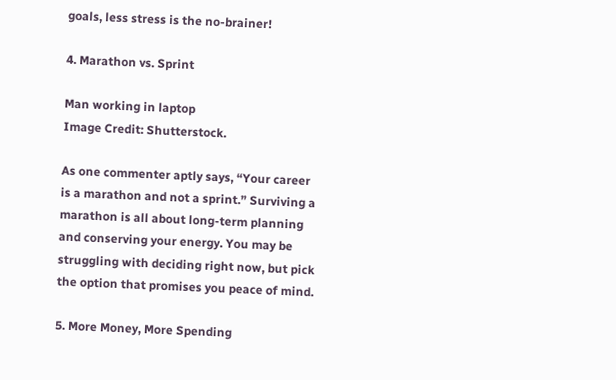goals, less stress is the no-brainer!

4. Marathon vs. Sprint

Man working in laptop
Image Credit: Shutterstock.

As one commenter aptly says, “Your career is a marathon and not a sprint.” Surviving a marathon is all about long-term planning and conserving your energy. You may be struggling with deciding right now, but pick the option that promises you peace of mind.

5. More Money, More Spending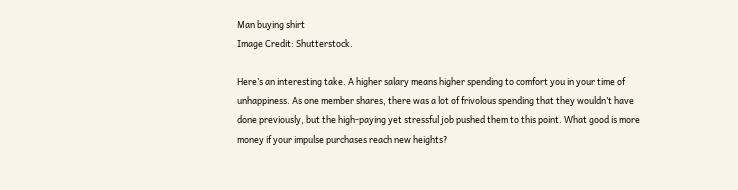Man buying shirt
Image Credit: Shutterstock.

Here’s an interesting take. A higher salary means higher spending to comfort you in your time of unhappiness. As one member shares, there was a lot of frivolous spending that they wouldn’t have done previously, but the high-paying yet stressful job pushed them to this point. What good is more money if your impulse purchases reach new heights?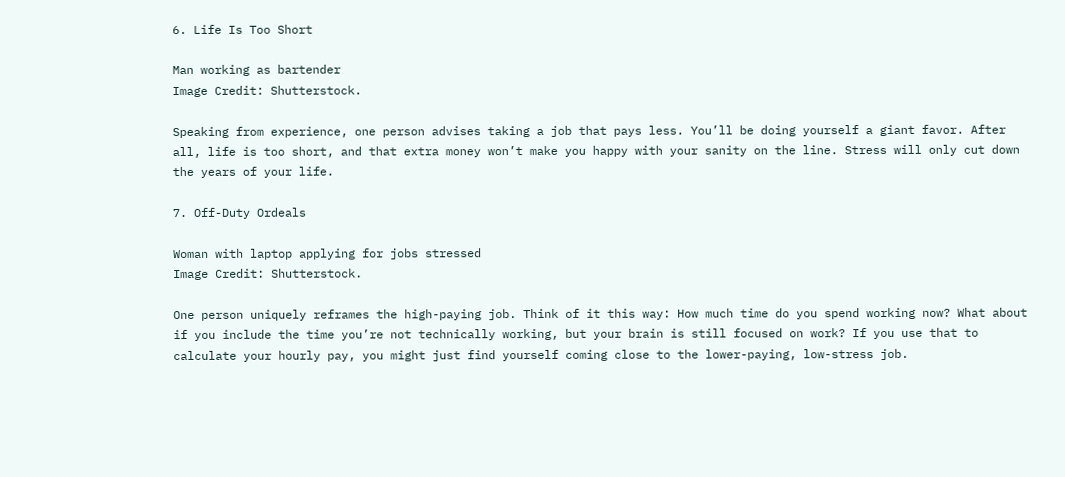6. Life Is Too Short

Man working as bartender
Image Credit: Shutterstock.

Speaking from experience, one person advises taking a job that pays less. You’ll be doing yourself a giant favor. After all, life is too short, and that extra money won’t make you happy with your sanity on the line. Stress will only cut down the years of your life.

7. Off-Duty Ordeals

Woman with laptop applying for jobs stressed
Image Credit: Shutterstock.

One person uniquely reframes the high-paying job. Think of it this way: How much time do you spend working now? What about if you include the time you’re not technically working, but your brain is still focused on work? If you use that to calculate your hourly pay, you might just find yourself coming close to the lower-paying, low-stress job.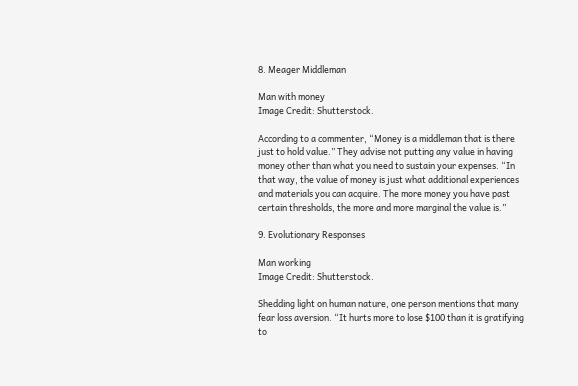8. Meager Middleman

Man with money
Image Credit: Shutterstock.

According to a commenter, “Money is a middleman that is there just to hold value.” They advise not putting any value in having money other than what you need to sustain your expenses. “In that way, the value of money is just what additional experiences and materials you can acquire. The more money you have past certain thresholds, the more and more marginal the value is.”

9. Evolutionary Responses

Man working
Image Credit: Shutterstock.

Shedding light on human nature, one person mentions that many fear loss aversion. “It hurts more to lose $100 than it is gratifying to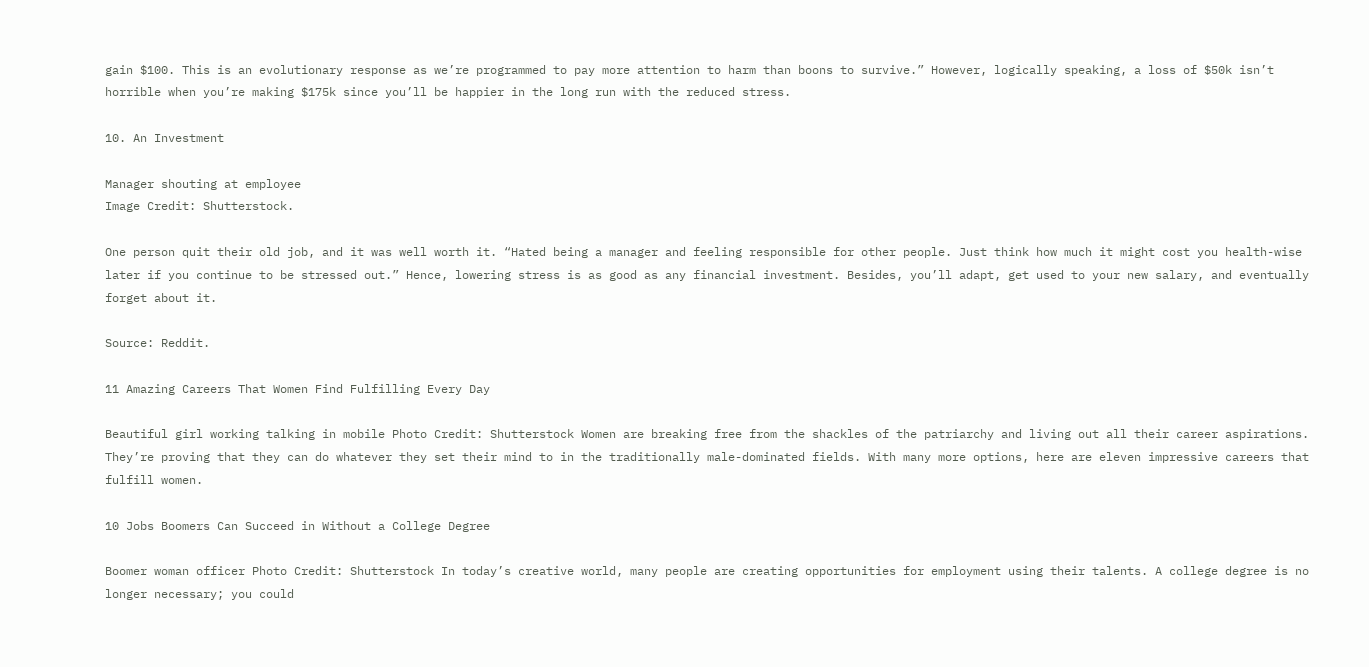gain $100. This is an evolutionary response as we’re programmed to pay more attention to harm than boons to survive.” However, logically speaking, a loss of $50k isn’t horrible when you’re making $175k since you’ll be happier in the long run with the reduced stress.

10. An Investment

Manager shouting at employee
Image Credit: Shutterstock.

One person quit their old job, and it was well worth it. “Hated being a manager and feeling responsible for other people. Just think how much it might cost you health-wise later if you continue to be stressed out.” Hence, lowering stress is as good as any financial investment. Besides, you’ll adapt, get used to your new salary, and eventually forget about it.

Source: Reddit.

11 Amazing Careers That Women Find Fulfilling Every Day

Beautiful girl working talking in mobile Photo Credit: Shutterstock Women are breaking free from the shackles of the patriarchy and living out all their career aspirations. They’re proving that they can do whatever they set their mind to in the traditionally male-dominated fields. With many more options, here are eleven impressive careers that fulfill women.

10 Jobs Boomers Can Succeed in Without a College Degree

Boomer woman officer Photo Credit: Shutterstock In today’s creative world, many people are creating opportunities for employment using their talents. A college degree is no longer necessary; you could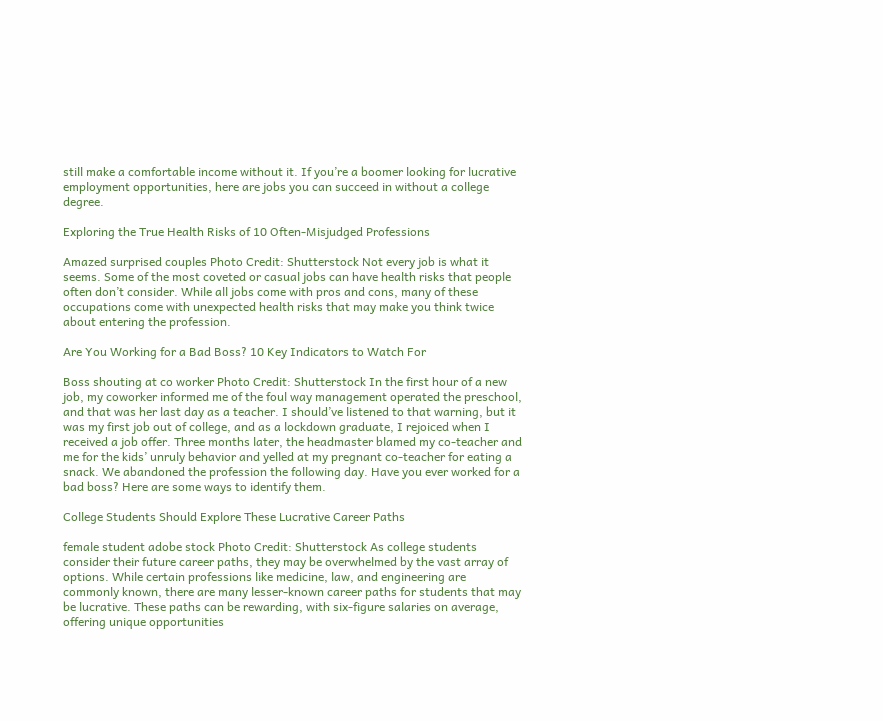still make a comfortable income without it. If you’re a boomer looking for lucrative employment opportunities, here are jobs you can succeed in without a college degree.

Exploring the True Health Risks of 10 Often-Misjudged Professions

Amazed surprised couples Photo Credit: Shutterstock Not every job is what it seems. Some of the most coveted or casual jobs can have health risks that people often don’t consider. While all jobs come with pros and cons, many of these occupations come with unexpected health risks that may make you think twice about entering the profession.

Are You Working for a Bad Boss? 10 Key Indicators to Watch For

Boss shouting at co worker Photo Credit: Shutterstock In the first hour of a new job, my coworker informed me of the foul way management operated the preschool, and that was her last day as a teacher. I should’ve listened to that warning, but it was my first job out of college, and as a lockdown graduate, I rejoiced when I received a job offer. Three months later, the headmaster blamed my co-teacher and me for the kids’ unruly behavior and yelled at my pregnant co-teacher for eating a snack. We abandoned the profession the following day. Have you ever worked for a bad boss? Here are some ways to identify them.

College Students Should Explore These Lucrative Career Paths

female student adobe stock Photo Credit: Shutterstock As college students consider their future career paths, they may be overwhelmed by the vast array of options. While certain professions like medicine, law, and engineering are commonly known, there are many lesser-known career paths for students that may be lucrative. These paths can be rewarding, with six-figure salaries on average, offering unique opportunities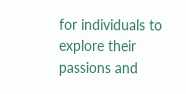for individuals to explore their passions and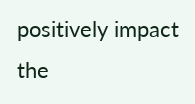positively impact the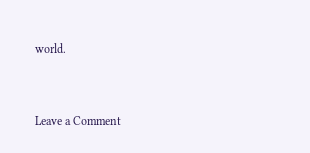world.


Leave a Comment